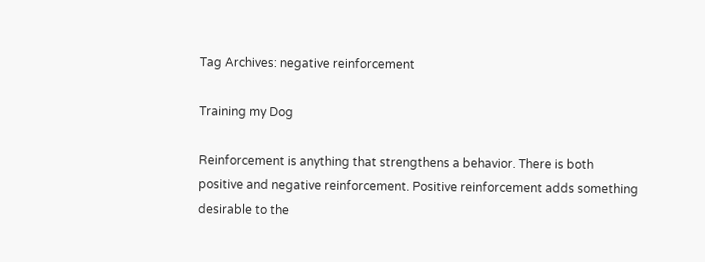Tag Archives: negative reinforcement

Training my Dog

Reinforcement is anything that strengthens a behavior. There is both positive and negative reinforcement. Positive reinforcement adds something desirable to the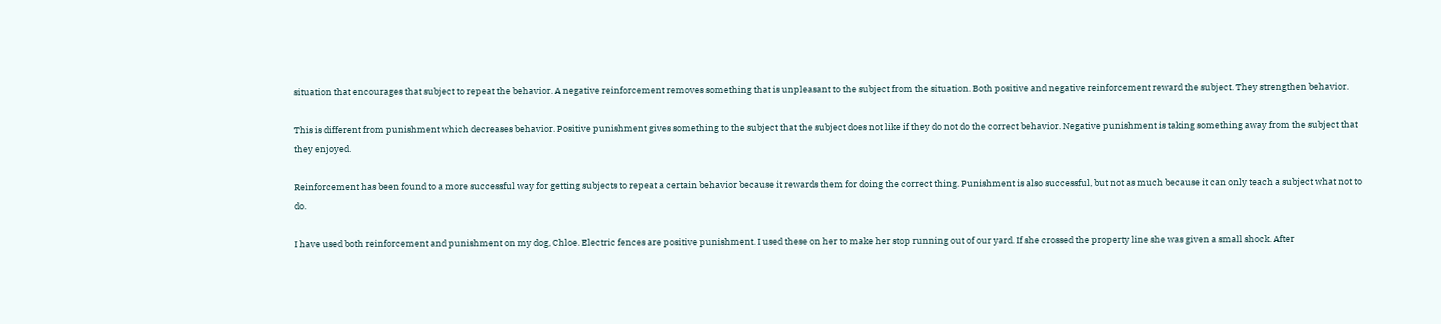situation that encourages that subject to repeat the behavior. A negative reinforcement removes something that is unpleasant to the subject from the situation. Both positive and negative reinforcement reward the subject. They strengthen behavior.

This is different from punishment which decreases behavior. Positive punishment gives something to the subject that the subject does not like if they do not do the correct behavior. Negative punishment is taking something away from the subject that they enjoyed.

Reinforcement has been found to a more successful way for getting subjects to repeat a certain behavior because it rewards them for doing the correct thing. Punishment is also successful, but not as much because it can only teach a subject what not to do.

I have used both reinforcement and punishment on my dog, Chloe. Electric fences are positive punishment. I used these on her to make her stop running out of our yard. If she crossed the property line she was given a small shock. After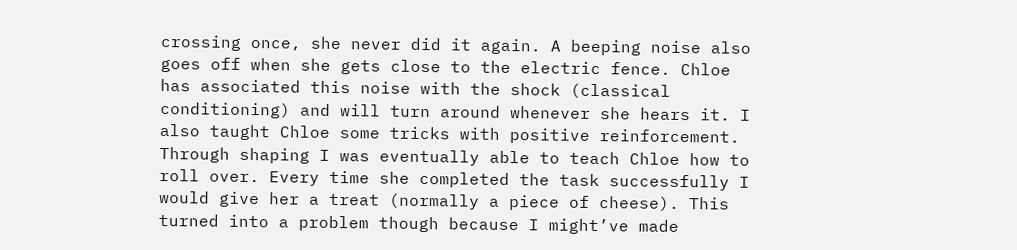crossing once, she never did it again. A beeping noise also goes off when she gets close to the electric fence. Chloe has associated this noise with the shock (classical conditioning) and will turn around whenever she hears it. I also taught Chloe some tricks with positive reinforcement. Through shaping I was eventually able to teach Chloe how to roll over. Every time she completed the task successfully I would give her a treat (normally a piece of cheese). This turned into a problem though because I might’ve made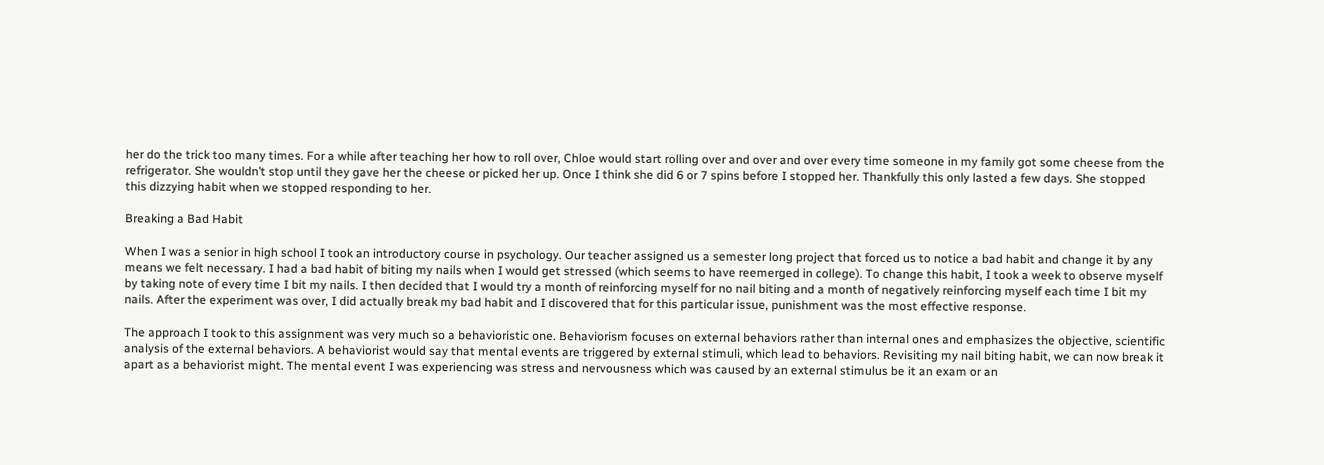her do the trick too many times. For a while after teaching her how to roll over, Chloe would start rolling over and over and over every time someone in my family got some cheese from the refrigerator. She wouldn’t stop until they gave her the cheese or picked her up. Once I think she did 6 or 7 spins before I stopped her. Thankfully this only lasted a few days. She stopped this dizzying habit when we stopped responding to her.

Breaking a Bad Habit

When I was a senior in high school I took an introductory course in psychology. Our teacher assigned us a semester long project that forced us to notice a bad habit and change it by any means we felt necessary. I had a bad habit of biting my nails when I would get stressed (which seems to have reemerged in college). To change this habit, I took a week to observe myself by taking note of every time I bit my nails. I then decided that I would try a month of reinforcing myself for no nail biting and a month of negatively reinforcing myself each time I bit my nails. After the experiment was over, I did actually break my bad habit and I discovered that for this particular issue, punishment was the most effective response.

The approach I took to this assignment was very much so a behavioristic one. Behaviorism focuses on external behaviors rather than internal ones and emphasizes the objective, scientific analysis of the external behaviors. A behaviorist would say that mental events are triggered by external stimuli, which lead to behaviors. Revisiting my nail biting habit, we can now break it apart as a behaviorist might. The mental event I was experiencing was stress and nervousness which was caused by an external stimulus be it an exam or an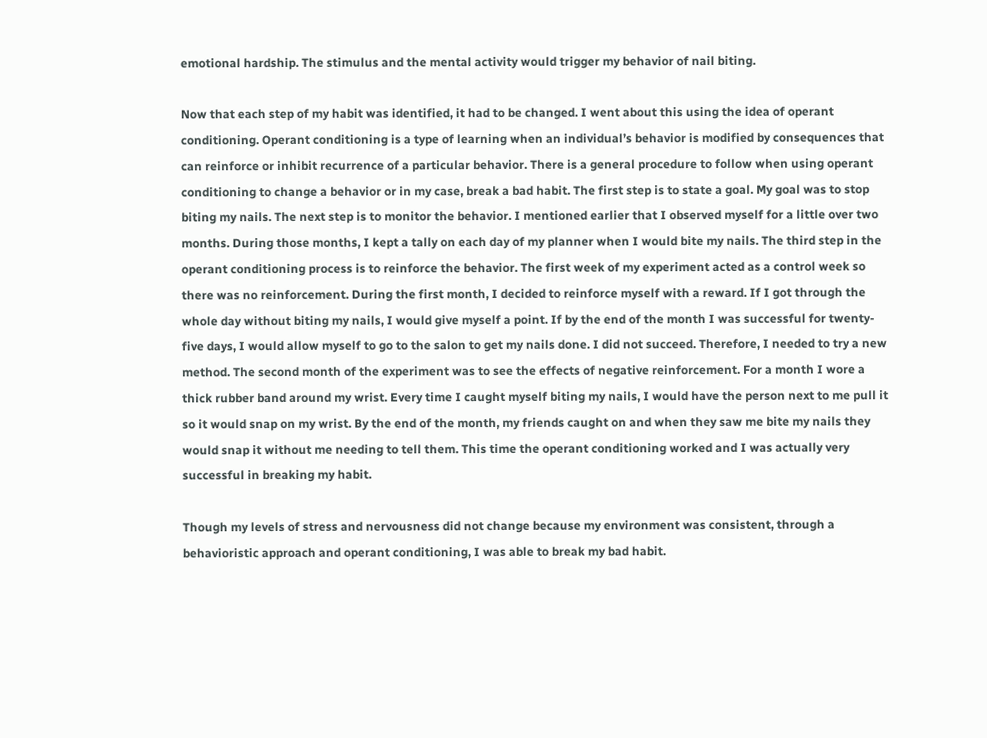emotional hardship. The stimulus and the mental activity would trigger my behavior of nail biting.

Now that each step of my habit was identified, it had to be changed. I went about this using the idea of operant conditioning. Operant conditioning is a type of learning when an individual’s behavior is modified by consequences that can reinforce or inhibit recurrence of a particular behavior. There is a general procedure to follow when using operant conditioning to change a behavior or in my case, break a bad habit. The first step is to state a goal. My goal was to stop biting my nails. The next step is to monitor the behavior. I mentioned earlier that I observed myself for a little over two months. During those months, I kept a tally on each day of my planner when I would bite my nails. The third step in the operant conditioning process is to reinforce the behavior. The first week of my experiment acted as a control week so there was no reinforcement. During the first month, I decided to reinforce myself with a reward. If I got through the whole day without biting my nails, I would give myself a point. If by the end of the month I was successful for twenty-five days, I would allow myself to go to the salon to get my nails done. I did not succeed. Therefore, I needed to try a new method. The second month of the experiment was to see the effects of negative reinforcement. For a month I wore a thick rubber band around my wrist. Every time I caught myself biting my nails, I would have the person next to me pull it so it would snap on my wrist. By the end of the month, my friends caught on and when they saw me bite my nails they would snap it without me needing to tell them. This time the operant conditioning worked and I was actually very successful in breaking my habit.

Though my levels of stress and nervousness did not change because my environment was consistent, through a behavioristic approach and operant conditioning, I was able to break my bad habit.